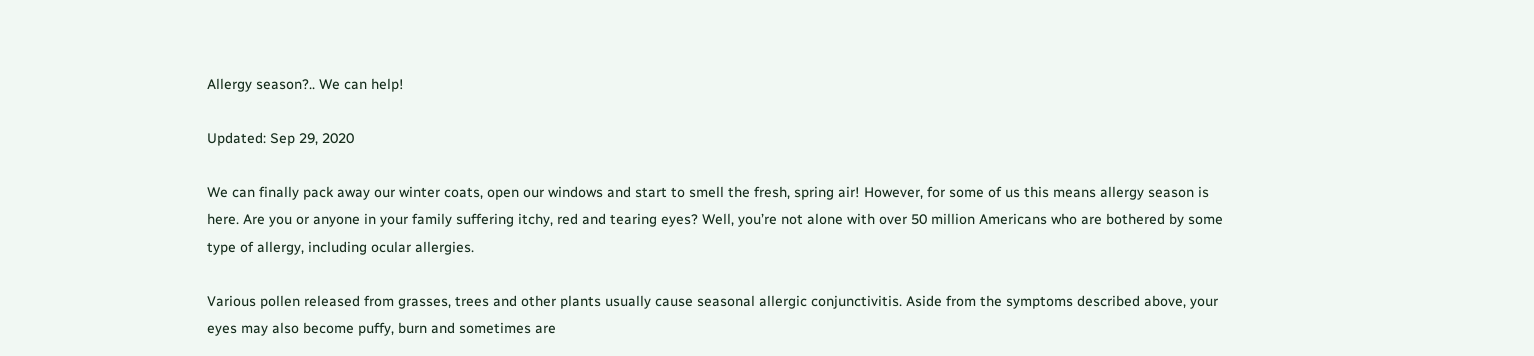Allergy season?.. We can help!

Updated: Sep 29, 2020

We can finally pack away our winter coats, open our windows and start to smell the fresh, spring air! However, for some of us this means allergy season is here. Are you or anyone in your family suffering itchy, red and tearing eyes? Well, you’re not alone with over 50 million Americans who are bothered by some type of allergy, including ocular allergies.

Various pollen released from grasses, trees and other plants usually cause seasonal allergic conjunctivitis. Aside from the symptoms described above, your eyes may also become puffy, burn and sometimes are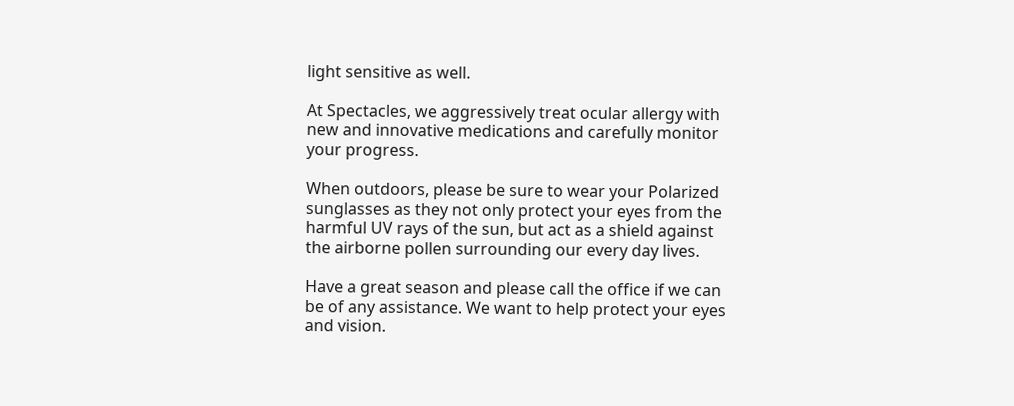light sensitive as well.

At Spectacles, we aggressively treat ocular allergy with new and innovative medications and carefully monitor your progress.

When outdoors, please be sure to wear your Polarized sunglasses as they not only protect your eyes from the harmful UV rays of the sun, but act as a shield against the airborne pollen surrounding our every day lives.

Have a great season and please call the office if we can be of any assistance. We want to help protect your eyes and vision.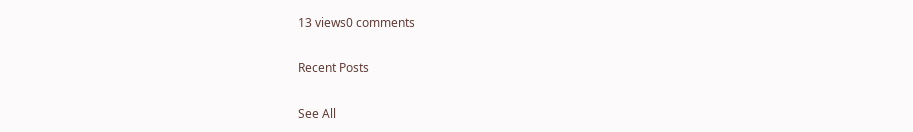13 views0 comments

Recent Posts

See All